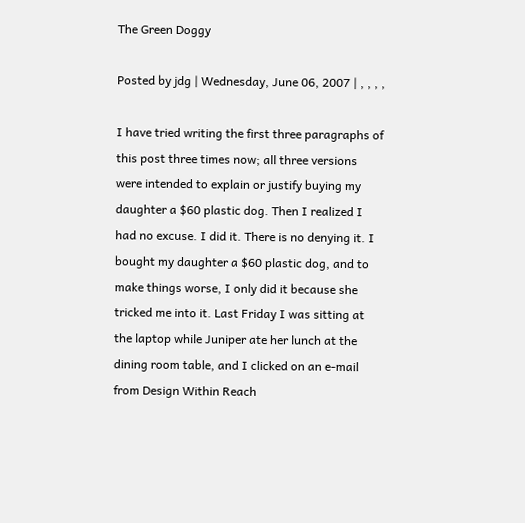The Green Doggy

Posted by jdg | Wednesday, June 06, 2007 | , , , ,

I have tried writing the first three paragraphs of this post three times now; all three versions were intended to explain or justify buying my daughter a $60 plastic dog. Then I realized I had no excuse. I did it. There is no denying it. I bought my daughter a $60 plastic dog, and to make things worse, I only did it because she tricked me into it. Last Friday I was sitting at the laptop while Juniper ate her lunch at the dining room table, and I clicked on an e-mail from Design Within Reach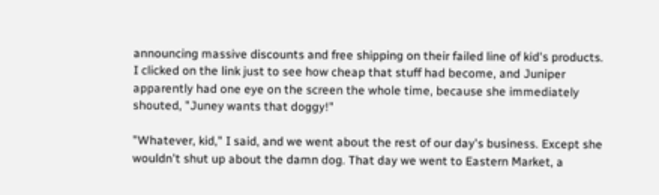announcing massive discounts and free shipping on their failed line of kid's products. I clicked on the link just to see how cheap that stuff had become, and Juniper apparently had one eye on the screen the whole time, because she immediately shouted, "Juney wants that doggy!"

"Whatever, kid," I said, and we went about the rest of our day's business. Except she wouldn't shut up about the damn dog. That day we went to Eastern Market, a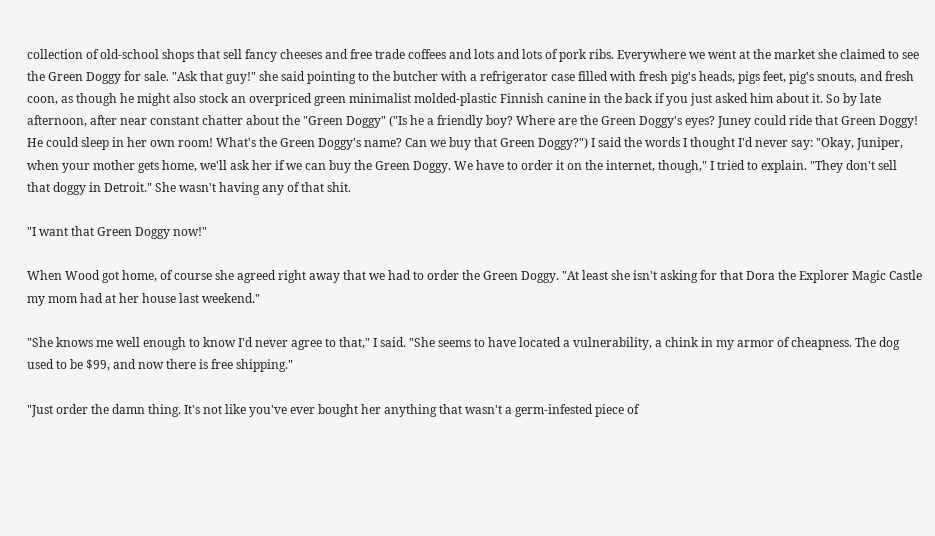collection of old-school shops that sell fancy cheeses and free trade coffees and lots and lots of pork ribs. Everywhere we went at the market she claimed to see the Green Doggy for sale. "Ask that guy!" she said pointing to the butcher with a refrigerator case filled with fresh pig's heads, pigs feet, pig's snouts, and fresh coon, as though he might also stock an overpriced green minimalist molded-plastic Finnish canine in the back if you just asked him about it. So by late afternoon, after near constant chatter about the "Green Doggy" ("Is he a friendly boy? Where are the Green Doggy's eyes? Juney could ride that Green Doggy! He could sleep in her own room! What's the Green Doggy's name? Can we buy that Green Doggy?") I said the words I thought I'd never say: "Okay, Juniper, when your mother gets home, we'll ask her if we can buy the Green Doggy. We have to order it on the internet, though," I tried to explain. "They don't sell that doggy in Detroit." She wasn't having any of that shit.

"I want that Green Doggy now!"

When Wood got home, of course she agreed right away that we had to order the Green Doggy. "At least she isn't asking for that Dora the Explorer Magic Castle my mom had at her house last weekend."

"She knows me well enough to know I'd never agree to that," I said. "She seems to have located a vulnerability, a chink in my armor of cheapness. The dog used to be $99, and now there is free shipping."

"Just order the damn thing. It's not like you've ever bought her anything that wasn't a germ-infested piece of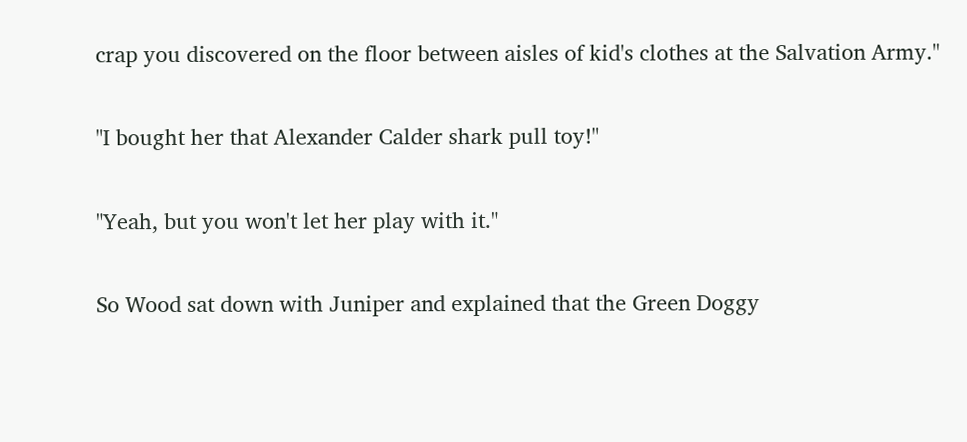crap you discovered on the floor between aisles of kid's clothes at the Salvation Army."

"I bought her that Alexander Calder shark pull toy!"

"Yeah, but you won't let her play with it."

So Wood sat down with Juniper and explained that the Green Doggy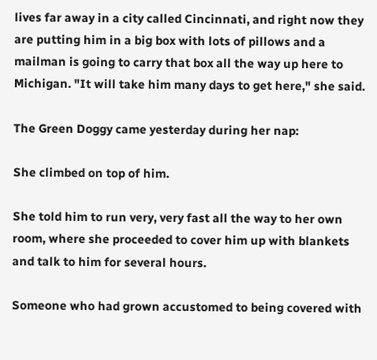lives far away in a city called Cincinnati, and right now they are putting him in a big box with lots of pillows and a mailman is going to carry that box all the way up here to Michigan. "It will take him many days to get here," she said.

The Green Doggy came yesterday during her nap:

She climbed on top of him.

She told him to run very, very fast all the way to her own room, where she proceeded to cover him up with blankets and talk to him for several hours.

Someone who had grown accustomed to being covered with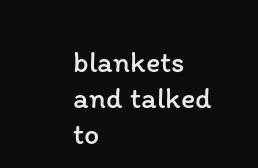blankets and talked to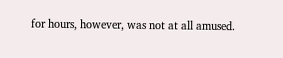for hours, however, was not at all amused.